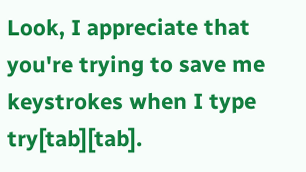Look, I appreciate that you're trying to save me keystrokes when I type try[tab][tab].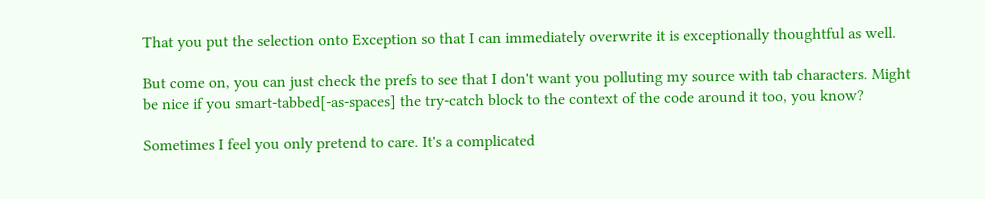That you put the selection onto Exception so that I can immediately overwrite it is exceptionally thoughtful as well.

But come on, you can just check the prefs to see that I don't want you polluting my source with tab characters. Might be nice if you smart-tabbed[-as-spaces] the try-catch block to the context of the code around it too, you know?

Sometimes I feel you only pretend to care. It's a complicated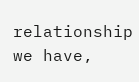relationship we have,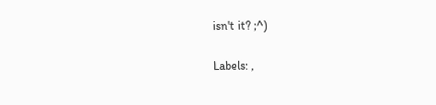isn't it? ;^)

Labels: ,